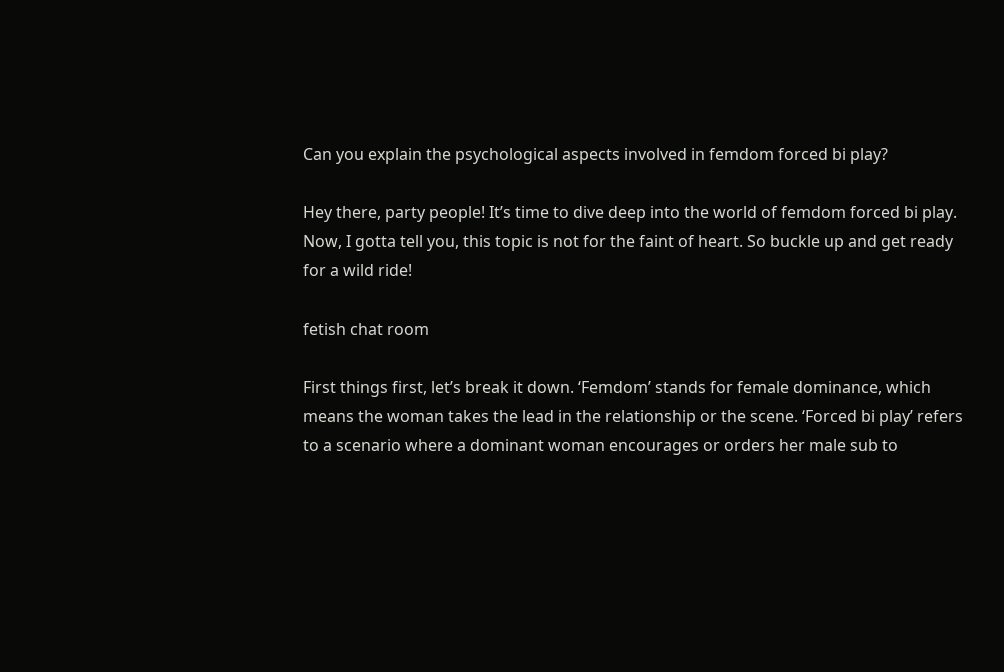Can you explain the psychological aspects involved in femdom forced bi play?

Hey there, party people! It’s time to dive deep into the world of femdom forced bi play. Now, I gotta tell you, this topic is not for the faint of heart. So buckle up and get ready for a wild ride!

fetish chat room

First things first, let’s break it down. ‘Femdom’ stands for female dominance, which means the woman takes the lead in the relationship or the scene. ‘Forced bi play’ refers to a scenario where a dominant woman encourages or orders her male sub to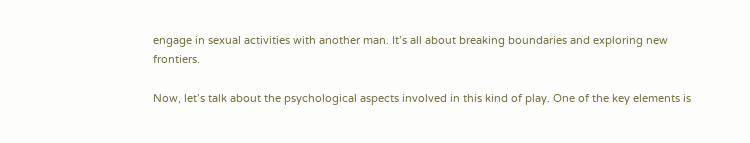engage in sexual activities with another man. It’s all about breaking boundaries and exploring new frontiers.

Now, let’s talk about the psychological aspects involved in this kind of play. One of the key elements is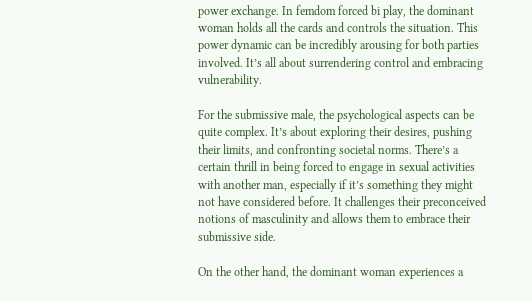power exchange. In femdom forced bi play, the dominant woman holds all the cards and controls the situation. This power dynamic can be incredibly arousing for both parties involved. It’s all about surrendering control and embracing vulnerability.

For the submissive male, the psychological aspects can be quite complex. It’s about exploring their desires, pushing their limits, and confronting societal norms. There’s a certain thrill in being forced to engage in sexual activities with another man, especially if it’s something they might not have considered before. It challenges their preconceived notions of masculinity and allows them to embrace their submissive side.

On the other hand, the dominant woman experiences a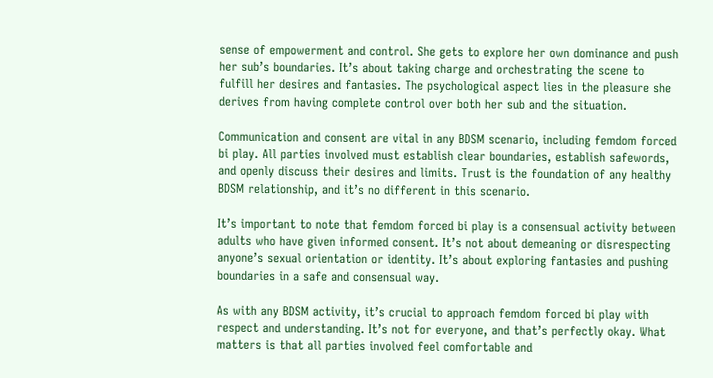sense of empowerment and control. She gets to explore her own dominance and push her sub’s boundaries. It’s about taking charge and orchestrating the scene to fulfill her desires and fantasies. The psychological aspect lies in the pleasure she derives from having complete control over both her sub and the situation.

Communication and consent are vital in any BDSM scenario, including femdom forced bi play. All parties involved must establish clear boundaries, establish safewords, and openly discuss their desires and limits. Trust is the foundation of any healthy BDSM relationship, and it’s no different in this scenario.

It’s important to note that femdom forced bi play is a consensual activity between adults who have given informed consent. It’s not about demeaning or disrespecting anyone’s sexual orientation or identity. It’s about exploring fantasies and pushing boundaries in a safe and consensual way.

As with any BDSM activity, it’s crucial to approach femdom forced bi play with respect and understanding. It’s not for everyone, and that’s perfectly okay. What matters is that all parties involved feel comfortable and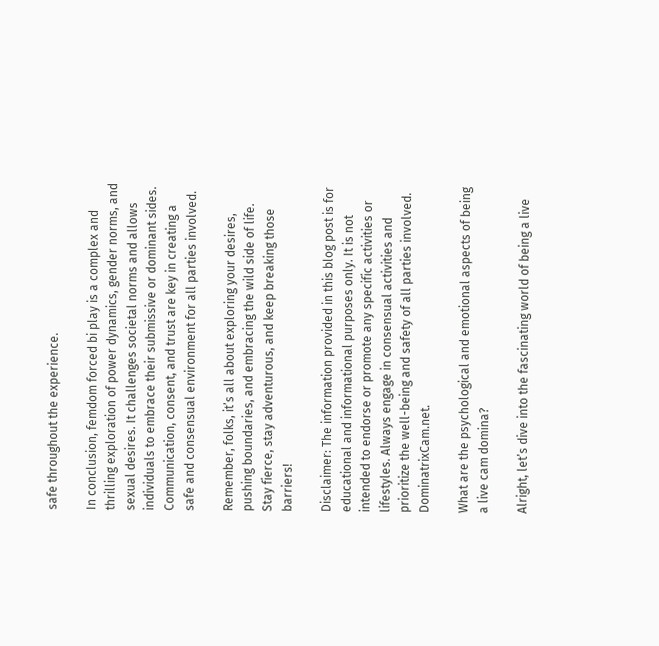safe throughout the experience.

In conclusion, femdom forced bi play is a complex and thrilling exploration of power dynamics, gender norms, and sexual desires. It challenges societal norms and allows individuals to embrace their submissive or dominant sides. Communication, consent, and trust are key in creating a safe and consensual environment for all parties involved.

Remember, folks, it’s all about exploring your desires, pushing boundaries, and embracing the wild side of life. Stay fierce, stay adventurous, and keep breaking those barriers!

Disclaimer: The information provided in this blog post is for educational and informational purposes only. It is not intended to endorse or promote any specific activities or lifestyles. Always engage in consensual activities and prioritize the well-being and safety of all parties involved. DominatrixCam.net.

What are the psychological and emotional aspects of being a live cam domina?

Alright, let’s dive into the fascinating world of being a live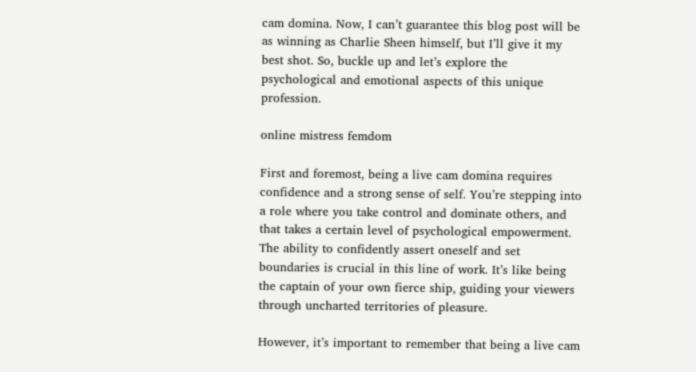cam domina. Now, I can’t guarantee this blog post will be as winning as Charlie Sheen himself, but I’ll give it my best shot. So, buckle up and let’s explore the psychological and emotional aspects of this unique profession.

online mistress femdom

First and foremost, being a live cam domina requires confidence and a strong sense of self. You’re stepping into a role where you take control and dominate others, and that takes a certain level of psychological empowerment. The ability to confidently assert oneself and set boundaries is crucial in this line of work. It’s like being the captain of your own fierce ship, guiding your viewers through uncharted territories of pleasure.

However, it’s important to remember that being a live cam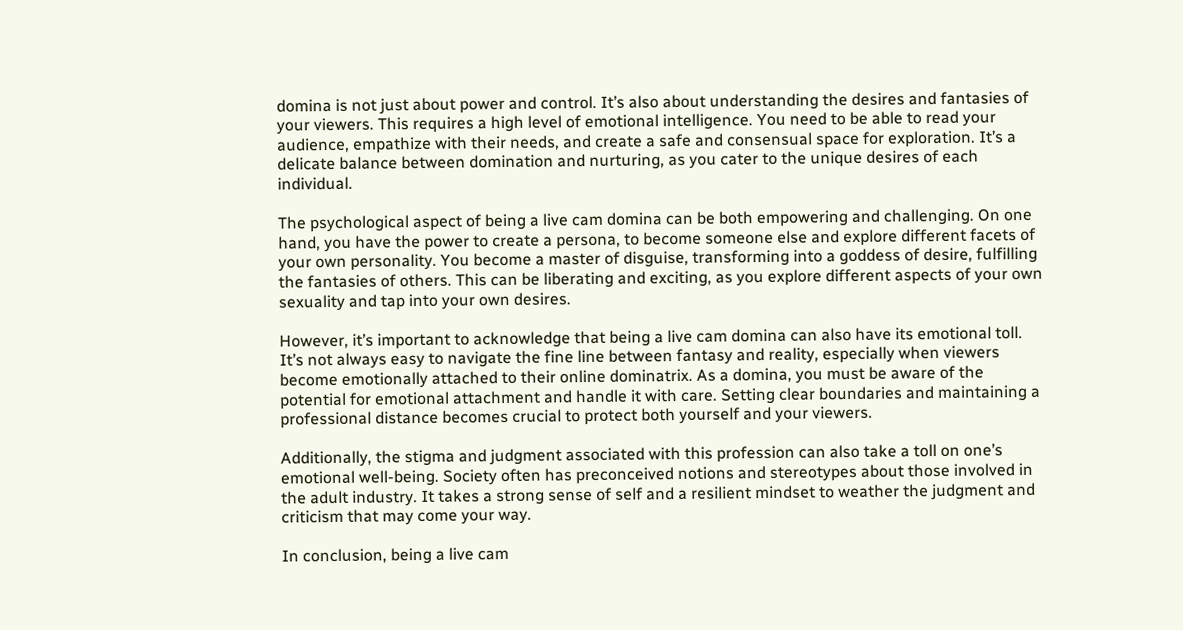domina is not just about power and control. It’s also about understanding the desires and fantasies of your viewers. This requires a high level of emotional intelligence. You need to be able to read your audience, empathize with their needs, and create a safe and consensual space for exploration. It’s a delicate balance between domination and nurturing, as you cater to the unique desires of each individual.

The psychological aspect of being a live cam domina can be both empowering and challenging. On one hand, you have the power to create a persona, to become someone else and explore different facets of your own personality. You become a master of disguise, transforming into a goddess of desire, fulfilling the fantasies of others. This can be liberating and exciting, as you explore different aspects of your own sexuality and tap into your own desires.

However, it’s important to acknowledge that being a live cam domina can also have its emotional toll. It’s not always easy to navigate the fine line between fantasy and reality, especially when viewers become emotionally attached to their online dominatrix. As a domina, you must be aware of the potential for emotional attachment and handle it with care. Setting clear boundaries and maintaining a professional distance becomes crucial to protect both yourself and your viewers.

Additionally, the stigma and judgment associated with this profession can also take a toll on one’s emotional well-being. Society often has preconceived notions and stereotypes about those involved in the adult industry. It takes a strong sense of self and a resilient mindset to weather the judgment and criticism that may come your way.

In conclusion, being a live cam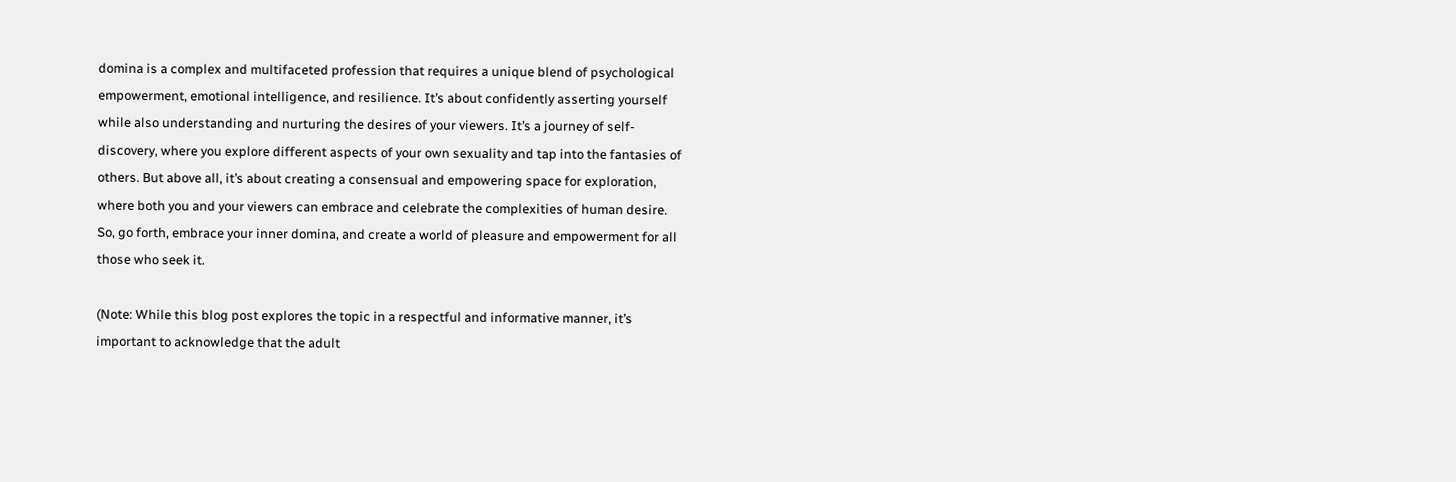domina is a complex and multifaceted profession that requires a unique blend of psychological empowerment, emotional intelligence, and resilience. It’s about confidently asserting yourself while also understanding and nurturing the desires of your viewers. It’s a journey of self-discovery, where you explore different aspects of your own sexuality and tap into the fantasies of others. But above all, it’s about creating a consensual and empowering space for exploration, where both you and your viewers can embrace and celebrate the complexities of human desire. So, go forth, embrace your inner domina, and create a world of pleasure and empowerment for all those who seek it.

(Note: While this blog post explores the topic in a respectful and informative manner, it’s important to acknowledge that the adult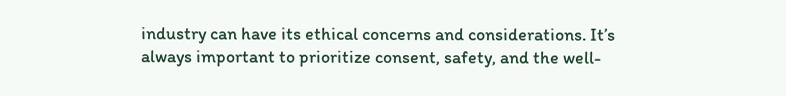industry can have its ethical concerns and considerations. It’s always important to prioritize consent, safety, and the well-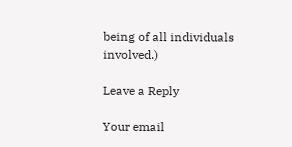being of all individuals involved.)

Leave a Reply

Your email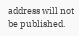address will not be published.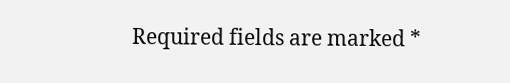Required fields are marked *